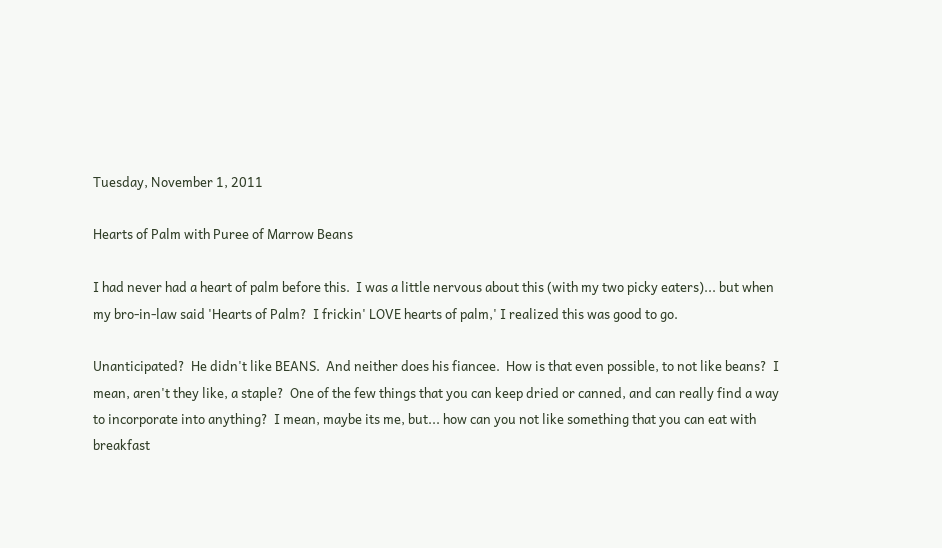Tuesday, November 1, 2011

Hearts of Palm with Puree of Marrow Beans

I had never had a heart of palm before this.  I was a little nervous about this (with my two picky eaters)... but when my bro-in-law said 'Hearts of Palm?  I frickin' LOVE hearts of palm,' I realized this was good to go.

Unanticipated?  He didn't like BEANS.  And neither does his fiancee.  How is that even possible, to not like beans?  I mean, aren't they like, a staple?  One of the few things that you can keep dried or canned, and can really find a way to incorporate into anything?  I mean, maybe its me, but... how can you not like something that you can eat with breakfast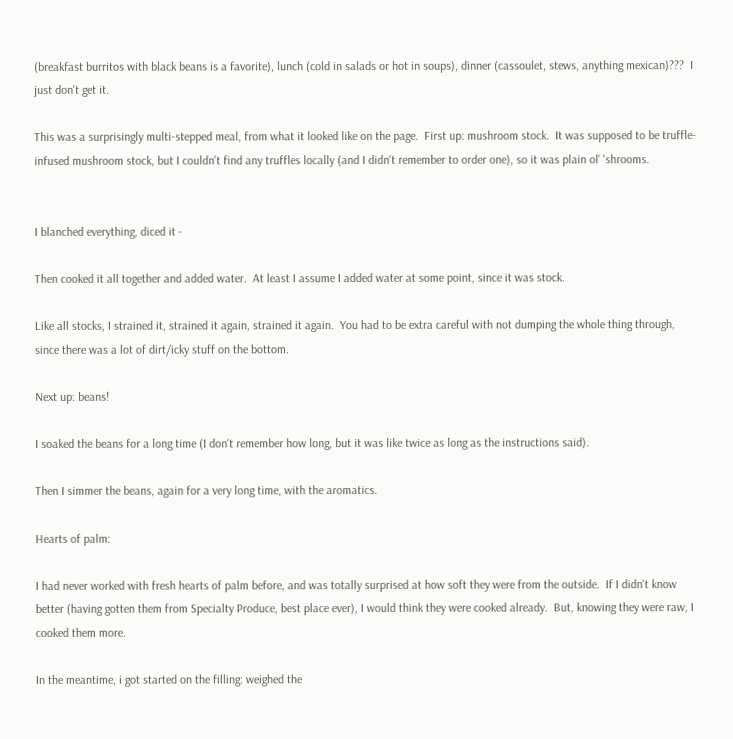(breakfast burritos with black beans is a favorite), lunch (cold in salads or hot in soups), dinner (cassoulet, stews, anything mexican)???  I just don't get it.

This was a surprisingly multi-stepped meal, from what it looked like on the page.  First up: mushroom stock.  It was supposed to be truffle-infused mushroom stock, but I couldn't find any truffles locally (and I didn't remember to order one), so it was plain ol' 'shrooms.


I blanched everything, diced it -

Then cooked it all together and added water.  At least I assume I added water at some point, since it was stock.

Like all stocks, I strained it, strained it again, strained it again.  You had to be extra careful with not dumping the whole thing through, since there was a lot of dirt/icky stuff on the bottom.

Next up: beans!

I soaked the beans for a long time (I don't remember how long, but it was like twice as long as the instructions said).

Then I simmer the beans, again for a very long time, with the aromatics.

Hearts of palm:

I had never worked with fresh hearts of palm before, and was totally surprised at how soft they were from the outside.  If I didn't know better (having gotten them from Specialty Produce, best place ever), I would think they were cooked already.  But, knowing they were raw, I cooked them more.

In the meantime, i got started on the filling: weighed the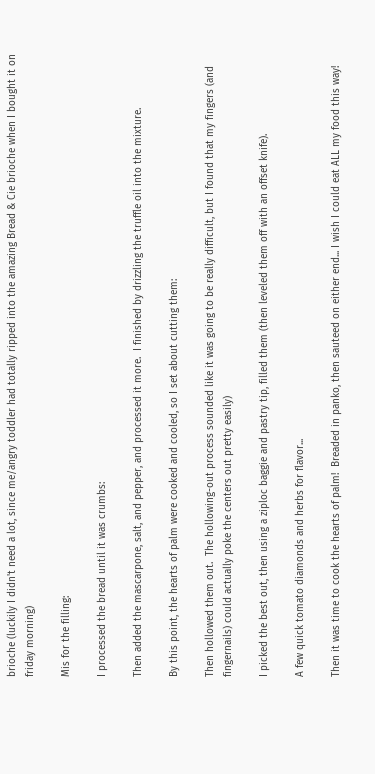brioche (luckily I didn't need a lot, since me/angry toddler had totally ripped into the amazing Bread & Cie brioche when I bought it on friday morning)

Mis for the filling:

I processed the bread until it was crumbs:

Then added the mascarpone, salt, and pepper, and processed it more.  I finished by drizzling the truffle oil into the mixture.

By this point, the hearts of palm were cooked and cooled, so I set about cutting them:

Then hollowed them out.  The hollowing-out process sounded like it was going to be really difficult, but I found that my fingers (and fingernails) could actually poke the centers out pretty easily)

I picked the best out, then using a ziploc baggie and pastry tip, filled them (then leveled them off with an offset knife).

A few quick tomato diamonds and herbs for flavor...

Then it was time to cook the hearts of palm!  Breaded in panko, then sauteed on either end... I wish I could eat ALL my food this way!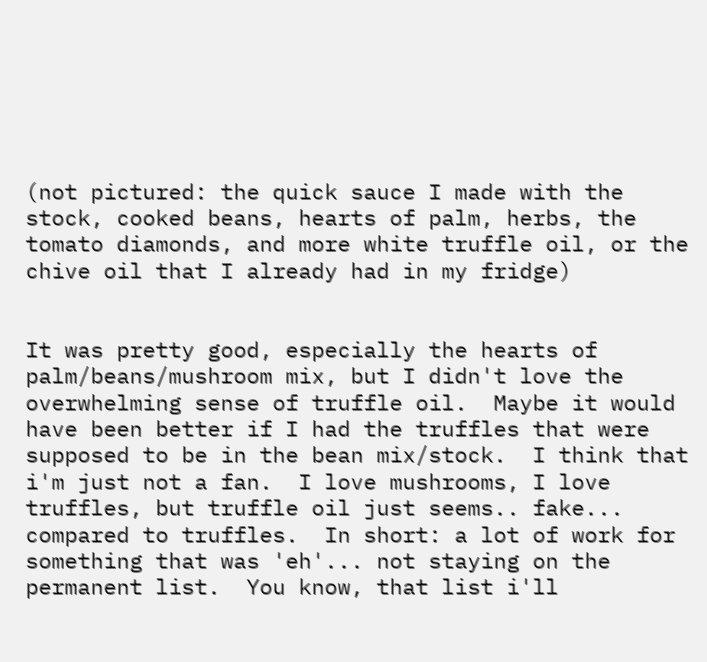(not pictured: the quick sauce I made with the stock, cooked beans, hearts of palm, herbs, the tomato diamonds, and more white truffle oil, or the chive oil that I already had in my fridge)


It was pretty good, especially the hearts of palm/beans/mushroom mix, but I didn't love the overwhelming sense of truffle oil.  Maybe it would have been better if I had the truffles that were supposed to be in the bean mix/stock.  I think that i'm just not a fan.  I love mushrooms, I love truffles, but truffle oil just seems.. fake... compared to truffles.  In short: a lot of work for something that was 'eh'... not staying on the permanent list.  You know, that list i'll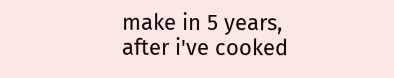make in 5 years, after i've cooked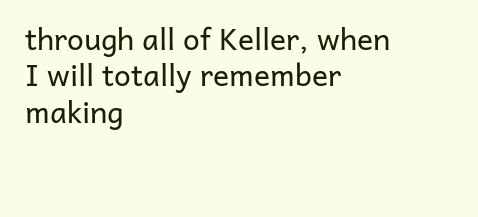through all of Keller, when I will totally remember making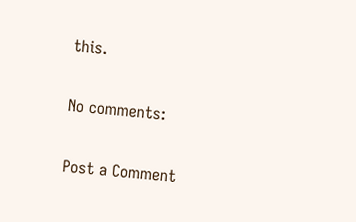this.

No comments:

Post a Comment